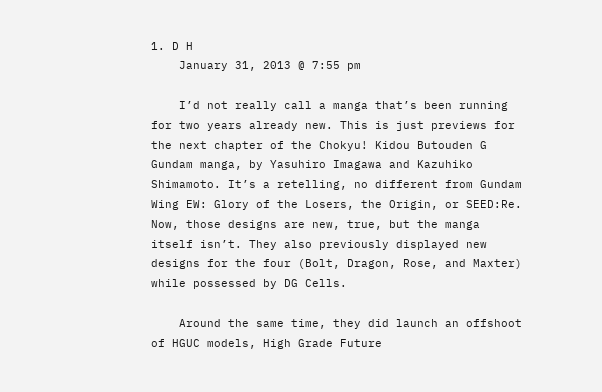1. D H
    January 31, 2013 @ 7:55 pm

    I’d not really call a manga that’s been running for two years already new. This is just previews for the next chapter of the Chokyu! Kidou Butouden G Gundam manga, by Yasuhiro Imagawa and Kazuhiko Shimamoto. It’s a retelling, no different from Gundam Wing EW: Glory of the Losers, the Origin, or SEED:Re. Now, those designs are new, true, but the manga itself isn’t. They also previously displayed new designs for the four (Bolt, Dragon, Rose, and Maxter) while possessed by DG Cells.

    Around the same time, they did launch an offshoot of HGUC models, High Grade Future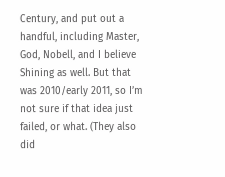Century, and put out a handful, including Master, God, Nobell, and I believe Shining as well. But that was 2010/early 2011, so I’m not sure if that idea just failed, or what. (They also did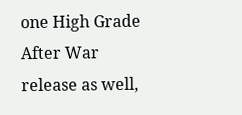one High Grade After War release as well,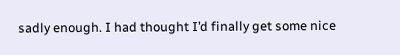sadly enough. I had thought I’d finally get some nice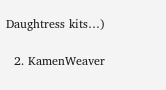Daughtress kits…)

  2. KamenWeaver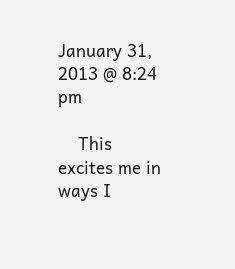January 31, 2013 @ 8:24 pm

    This excites me in ways I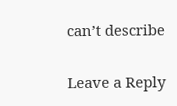can’t describe

Leave a Reply